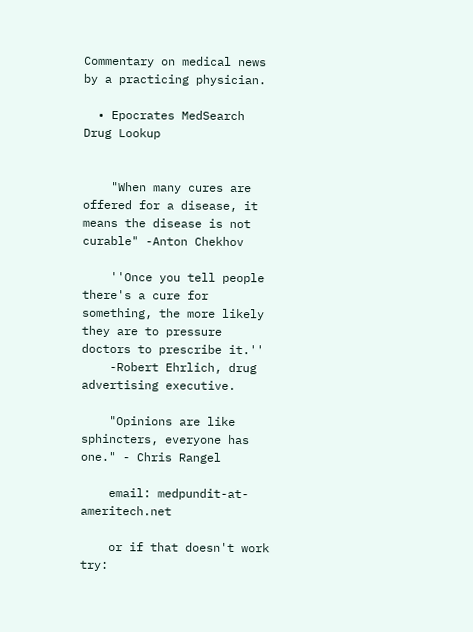Commentary on medical news by a practicing physician.

  • Epocrates MedSearch Drug Lookup


    "When many cures are offered for a disease, it means the disease is not curable" -Anton Chekhov

    ''Once you tell people there's a cure for something, the more likely they are to pressure doctors to prescribe it.''
    -Robert Ehrlich, drug advertising executive.

    "Opinions are like sphincters, everyone has one." - Chris Rangel

    email: medpundit-at-ameritech.net

    or if that doesn't work try: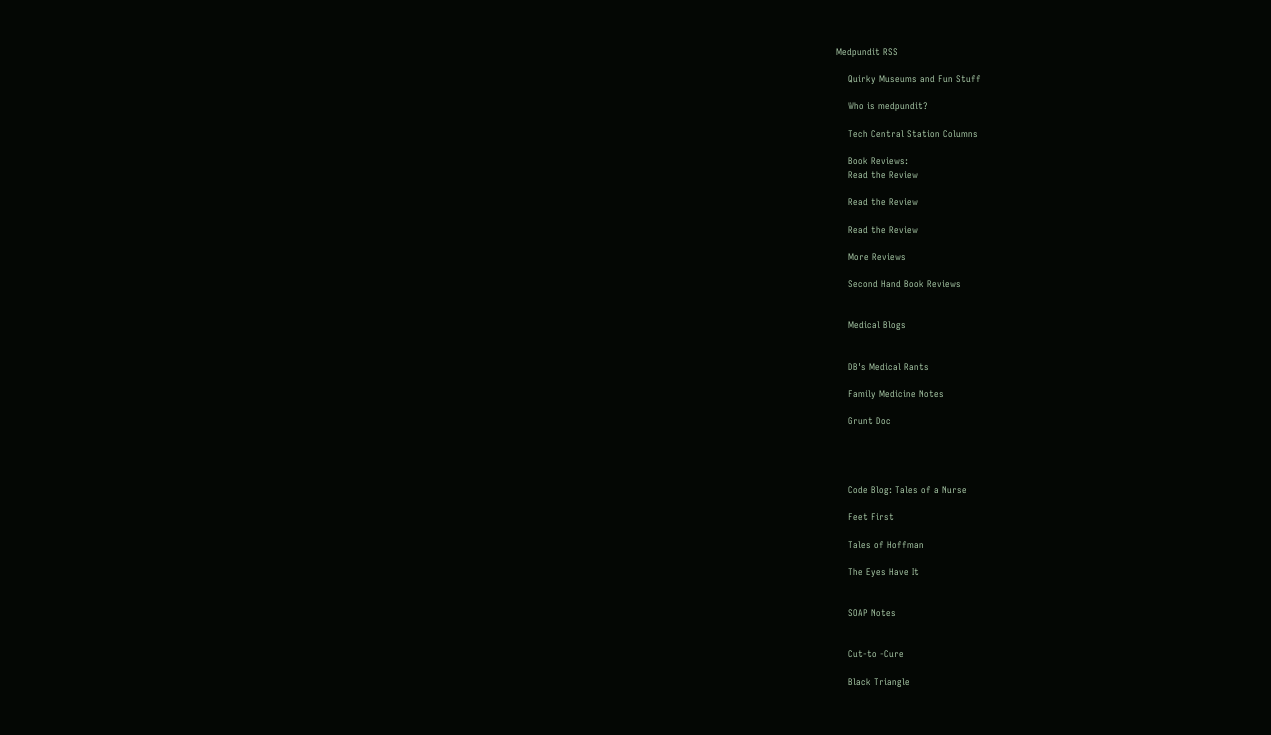Medpundit RSS

    Quirky Museums and Fun Stuff

    Who is medpundit?

    Tech Central Station Columns

    Book Reviews:
    Read the Review

    Read the Review

    Read the Review

    More Reviews

    Second Hand Book Reviews


    Medical Blogs


    DB's Medical Rants

    Family Medicine Notes

    Grunt Doc




    Code Blog: Tales of a Nurse

    Feet First

    Tales of Hoffman

    The Eyes Have It


    SOAP Notes


    Cut-to -Cure

    Black Triangle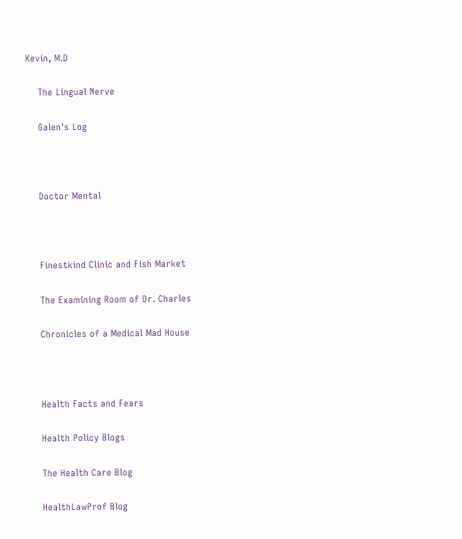Kevin, M.D

    The Lingual Nerve

    Galen's Log



    Doctor Mental



    Finestkind Clinic and Fish Market

    The Examining Room of Dr. Charles

    Chronicles of a Medical Mad House



    Health Facts and Fears

    Health Policy Blogs

    The Health Care Blog

    HealthLawProf Blog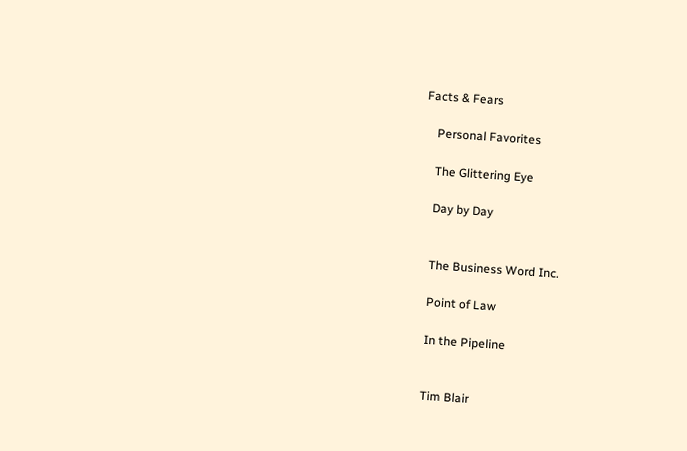Facts & Fears

    Personal Favorites

    The Glittering Eye

    Day by Day


    The Business Word Inc.

    Point of Law

    In the Pipeline


    Tim Blair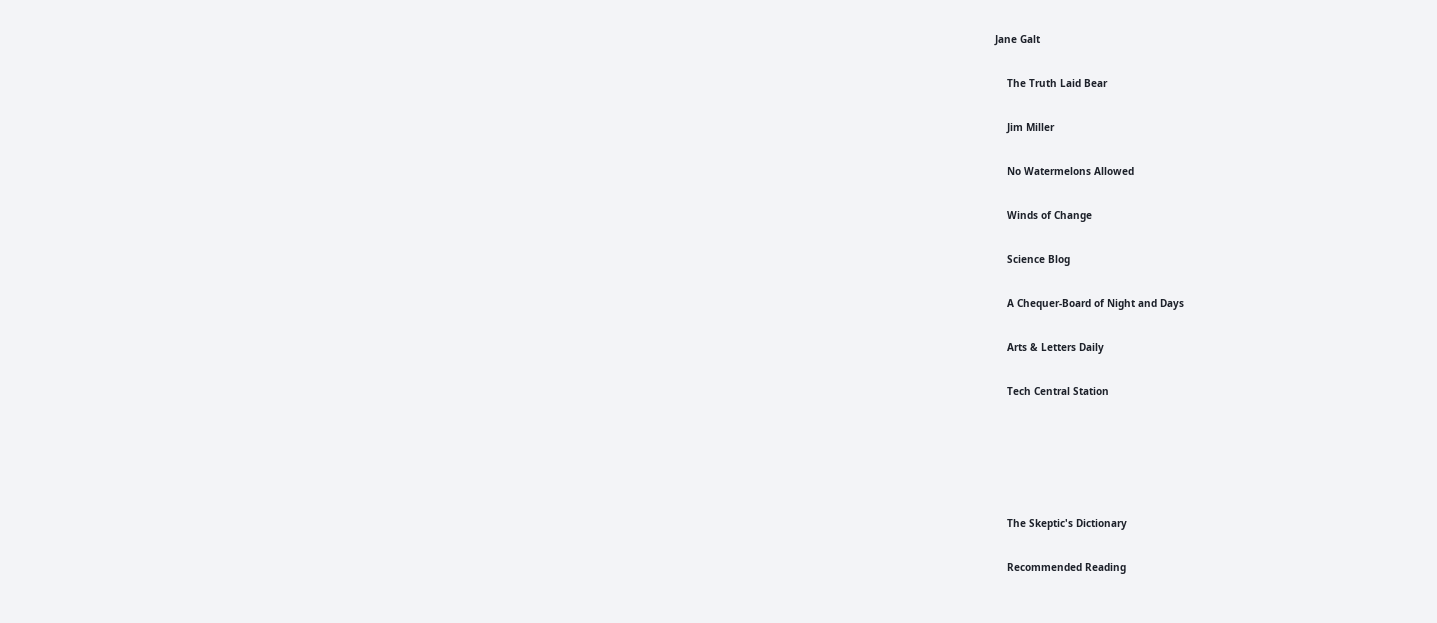Jane Galt

    The Truth Laid Bear

    Jim Miller

    No Watermelons Allowed

    Winds of Change

    Science Blog

    A Chequer-Board of Night and Days

    Arts & Letters Daily

    Tech Central Station





    The Skeptic's Dictionary

    Recommended Reading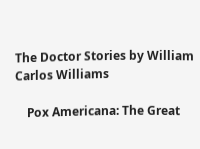The Doctor Stories by William Carlos Williams

    Pox Americana: The Great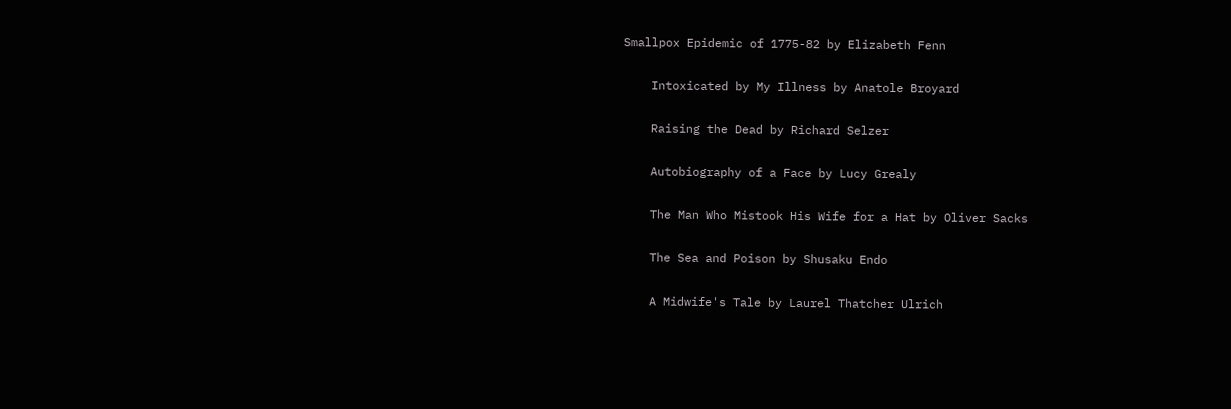Smallpox Epidemic of 1775-82 by Elizabeth Fenn

    Intoxicated by My Illness by Anatole Broyard

    Raising the Dead by Richard Selzer

    Autobiography of a Face by Lucy Grealy

    The Man Who Mistook His Wife for a Hat by Oliver Sacks

    The Sea and Poison by Shusaku Endo

    A Midwife's Tale by Laurel Thatcher Ulrich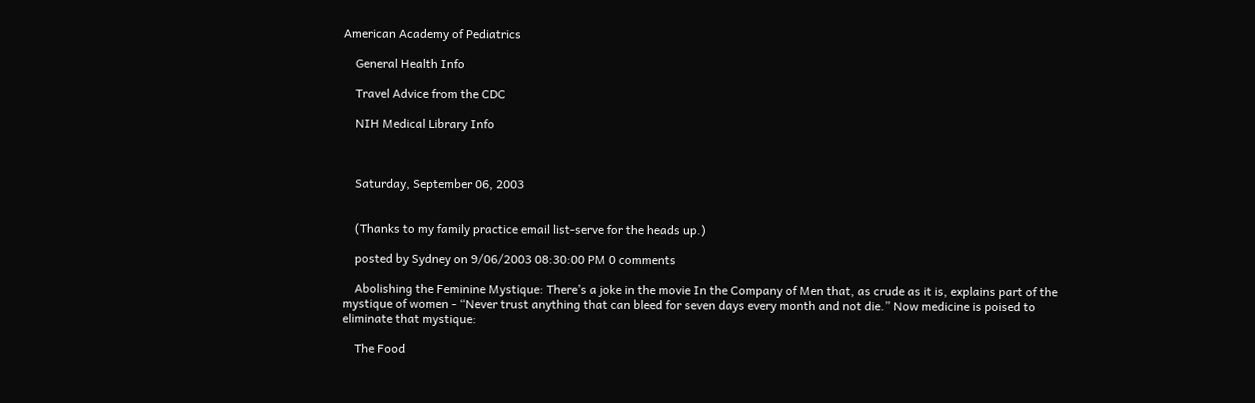American Academy of Pediatrics

    General Health Info

    Travel Advice from the CDC

    NIH Medical Library Info



    Saturday, September 06, 2003


    (Thanks to my family practice email list-serve for the heads up.)

    posted by Sydney on 9/06/2003 08:30:00 PM 0 comments

    Abolishing the Feminine Mystique: There’s a joke in the movie In the Company of Men that, as crude as it is, explains part of the mystique of women - “Never trust anything that can bleed for seven days every month and not die.” Now medicine is poised to eliminate that mystique:

    The Food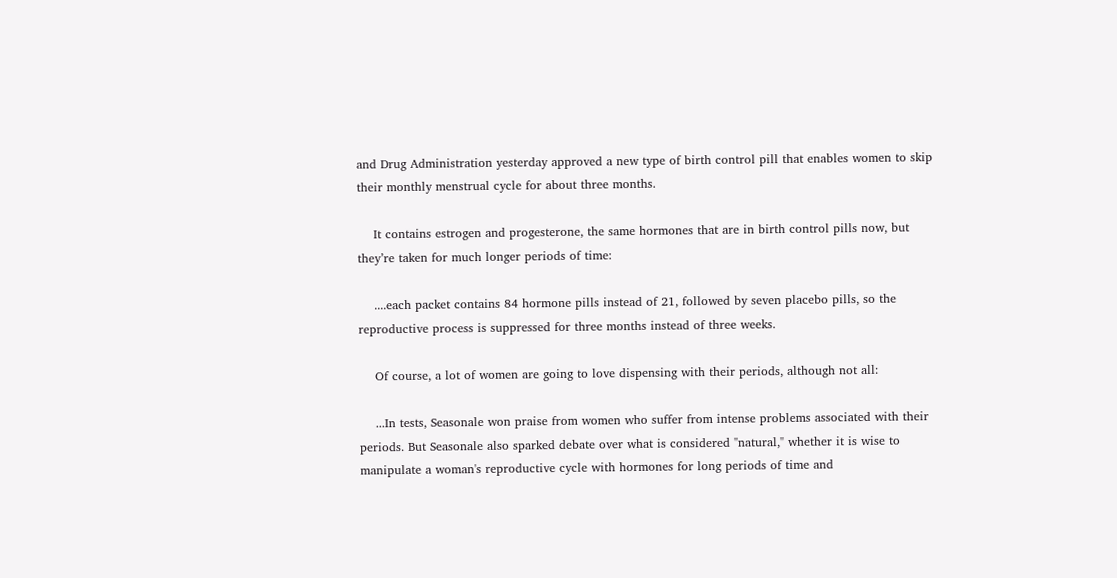and Drug Administration yesterday approved a new type of birth control pill that enables women to skip their monthly menstrual cycle for about three months.

    It contains estrogen and progesterone, the same hormones that are in birth control pills now, but they’re taken for much longer periods of time:

    ....each packet contains 84 hormone pills instead of 21, followed by seven placebo pills, so the reproductive process is suppressed for three months instead of three weeks.

    Of course, a lot of women are going to love dispensing with their periods, although not all:

    ...In tests, Seasonale won praise from women who suffer from intense problems associated with their periods. But Seasonale also sparked debate over what is considered "natural," whether it is wise to manipulate a woman's reproductive cycle with hormones for long periods of time and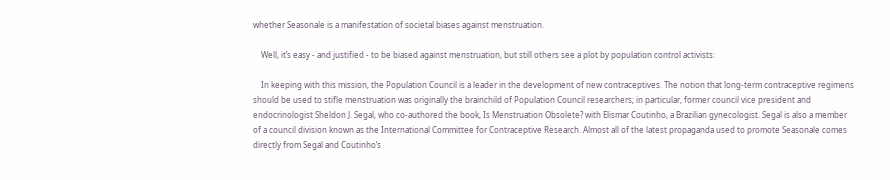whether Seasonale is a manifestation of societal biases against menstruation.

    Well, it’s easy - and justified - to be biased against menstruation, but still others see a plot by population control activists:

    In keeping with this mission, the Population Council is a leader in the development of new contraceptives. The notion that long-term contraceptive regimens should be used to stifle menstruation was originally the brainchild of Population Council researchers; in particular, former council vice president and endocrinologist Sheldon J. Segal, who co-authored the book, Is Menstruation Obsolete? with Elismar Coutinho, a Brazilian gynecologist. Segal is also a member of a council division known as the International Committee for Contraceptive Research. Almost all of the latest propaganda used to promote Seasonale comes directly from Segal and Coutinho’s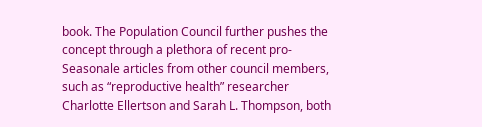book. The Population Council further pushes the concept through a plethora of recent pro-Seasonale articles from other council members, such as “reproductive health” researcher Charlotte Ellertson and Sarah L. Thompson, both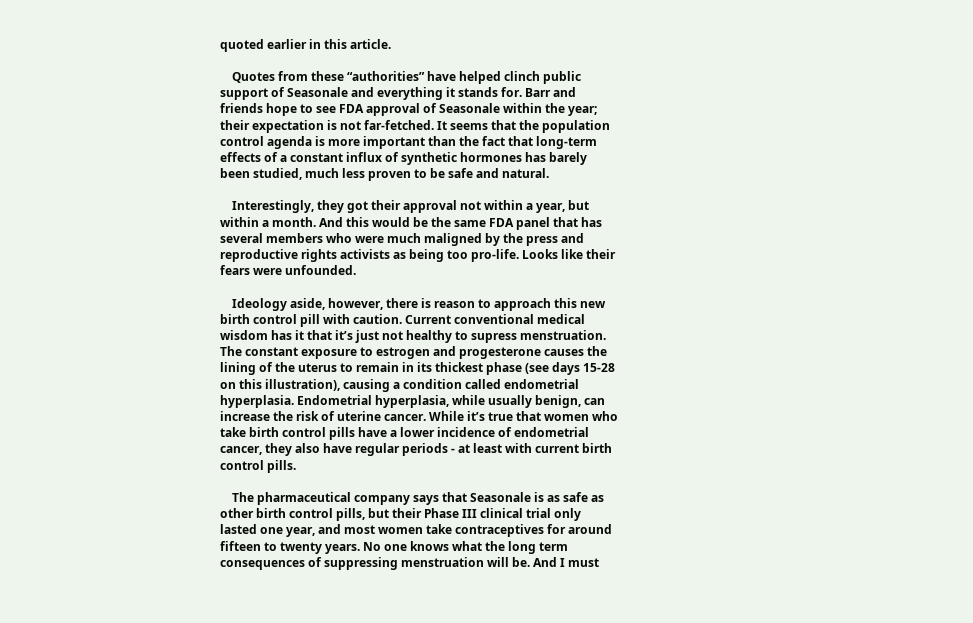quoted earlier in this article.

    Quotes from these “authorities” have helped clinch public support of Seasonale and everything it stands for. Barr and friends hope to see FDA approval of Seasonale within the year; their expectation is not far-fetched. It seems that the population control agenda is more important than the fact that long-term effects of a constant influx of synthetic hormones has barely been studied, much less proven to be safe and natural.

    Interestingly, they got their approval not within a year, but within a month. And this would be the same FDA panel that has several members who were much maligned by the press and reproductive rights activists as being too pro-life. Looks like their fears were unfounded.

    Ideology aside, however, there is reason to approach this new birth control pill with caution. Current conventional medical wisdom has it that it’s just not healthy to supress menstruation. The constant exposure to estrogen and progesterone causes the lining of the uterus to remain in its thickest phase (see days 15-28 on this illustration), causing a condition called endometrial hyperplasia. Endometrial hyperplasia, while usually benign, can increase the risk of uterine cancer. While it’s true that women who take birth control pills have a lower incidence of endometrial cancer, they also have regular periods - at least with current birth control pills.

    The pharmaceutical company says that Seasonale is as safe as other birth control pills, but their Phase III clinical trial only lasted one year, and most women take contraceptives for around fifteen to twenty years. No one knows what the long term consequences of suppressing menstruation will be. And I must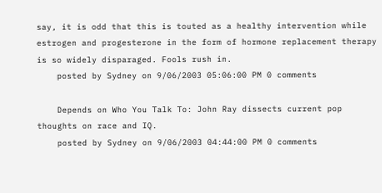say, it is odd that this is touted as a healthy intervention while estrogen and progesterone in the form of hormone replacement therapy is so widely disparaged. Fools rush in.
    posted by Sydney on 9/06/2003 05:06:00 PM 0 comments

    Depends on Who You Talk To: John Ray dissects current pop thoughts on race and IQ.
    posted by Sydney on 9/06/2003 04:44:00 PM 0 comments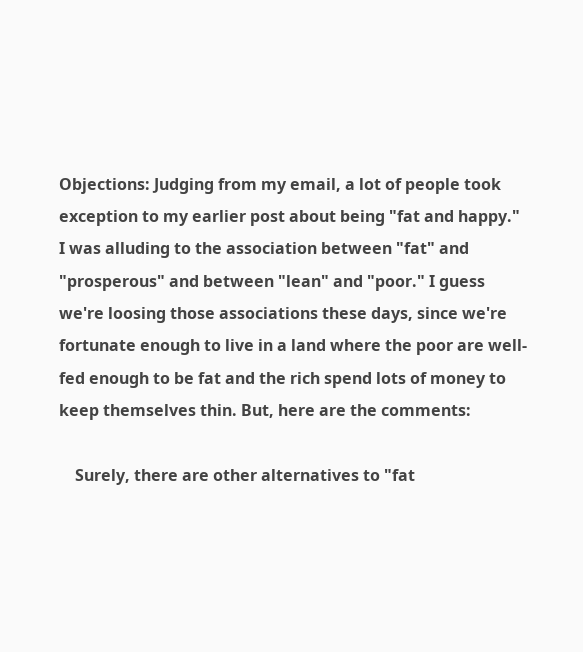Objections: Judging from my email, a lot of people took exception to my earlier post about being "fat and happy." I was alluding to the association between "fat" and "prosperous" and between "lean" and "poor." I guess we're loosing those associations these days, since we're fortunate enough to live in a land where the poor are well-fed enough to be fat and the rich spend lots of money to keep themselves thin. But, here are the comments:

    Surely, there are other alternatives to "fat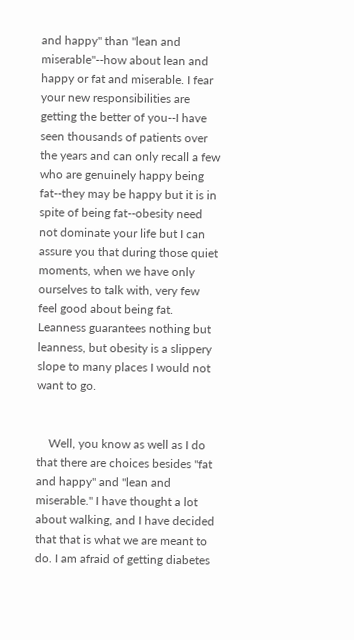and happy" than "lean and miserable"--how about lean and happy or fat and miserable. I fear your new responsibilities are getting the better of you--I have seen thousands of patients over the years and can only recall a few who are genuinely happy being fat--they may be happy but it is in spite of being fat--obesity need not dominate your life but I can assure you that during those quiet moments, when we have only ourselves to talk with, very few feel good about being fat. Leanness guarantees nothing but leanness, but obesity is a slippery slope to many places I would not want to go.


    Well, you know as well as I do that there are choices besides "fat and happy" and "lean and miserable." I have thought a lot about walking, and I have decided that that is what we are meant to do. I am afraid of getting diabetes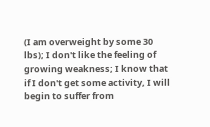(I am overweight by some 30 lbs); I don't like the feeling of growing weakness; I know that if I don't get some activity, I will begin to suffer from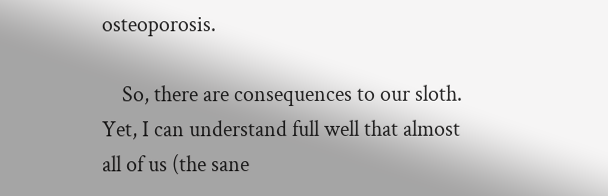osteoporosis.

    So, there are consequences to our sloth. Yet, I can understand full well that almost all of us (the sane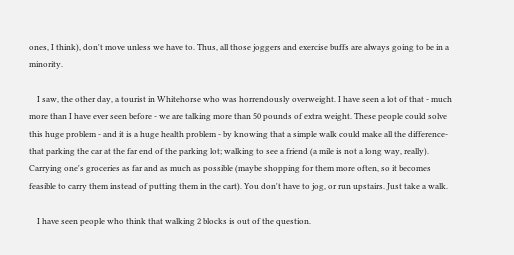ones, I think), don't move unless we have to. Thus, all those joggers and exercise buffs are always going to be in a minority.

    I saw, the other day, a tourist in Whitehorse who was horrendously overweight. I have seen a lot of that - much more than I have ever seen before - we are talking more than 50 pounds of extra weight. These people could solve this huge problem - and it is a huge health problem - by knowing that a simple walk could make all the difference- that parking the car at the far end of the parking lot; walking to see a friend (a mile is not a long way, really). Carrying one's groceries as far and as much as possible (maybe shopping for them more often, so it becomes feasible to carry them instead of putting them in the cart). You don't have to jog, or run upstairs. Just take a walk.

    I have seen people who think that walking 2 blocks is out of the question.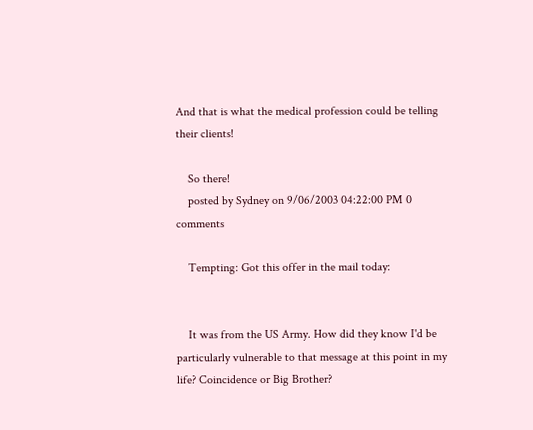And that is what the medical profession could be telling their clients!

    So there!
    posted by Sydney on 9/06/2003 04:22:00 PM 0 comments

    Tempting: Got this offer in the mail today:


    It was from the US Army. How did they know I'd be particularly vulnerable to that message at this point in my life? Coincidence or Big Brother?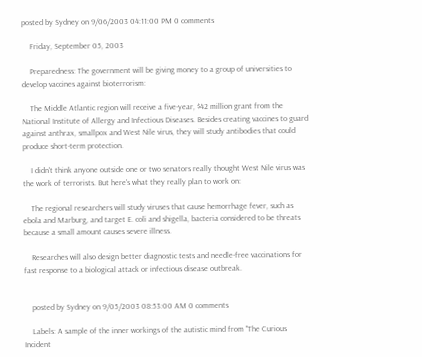posted by Sydney on 9/06/2003 04:11:00 PM 0 comments

    Friday, September 05, 2003

    Preparedness: The government will be giving money to a group of universities to develop vaccines against bioterrorism:

    The Middle Atlantic region will receive a five-year, $42 million grant from the National Institute of Allergy and Infectious Diseases. Besides creating vaccines to guard against anthrax, smallpox and West Nile virus, they will study antibodies that could produce short-term protection.

    I didn't think anyone outside one or two senators really thought West Nile virus was the work of terrorists. But here's what they really plan to work on:

    The regional researchers will study viruses that cause hemorrhage fever, such as ebola and Marburg, and target E. coli and shigella, bacteria considered to be threats because a small amount causes severe illness.

    Researches will also design better diagnostic tests and needle-free vaccinations for fast response to a biological attack or infectious disease outbreak.


    posted by Sydney on 9/05/2003 08:53:00 AM 0 comments

    Labels: A sample of the inner workings of the autistic mind from "The Curious Incident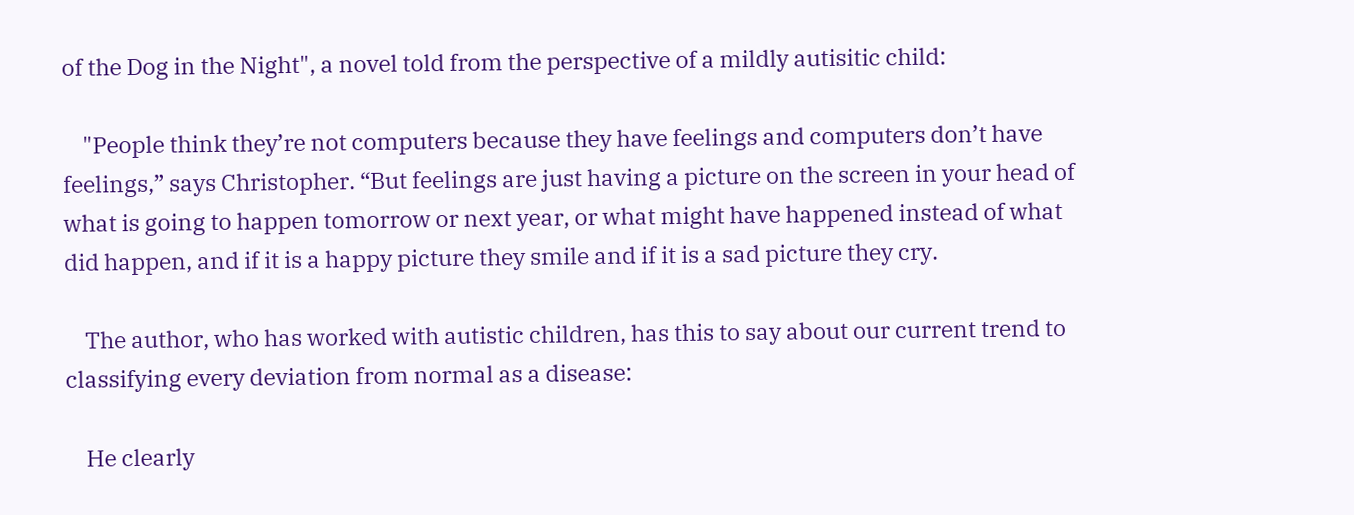of the Dog in the Night", a novel told from the perspective of a mildly autisitic child:

    "People think they’re not computers because they have feelings and computers don’t have feelings,” says Christopher. “But feelings are just having a picture on the screen in your head of what is going to happen tomorrow or next year, or what might have happened instead of what did happen, and if it is a happy picture they smile and if it is a sad picture they cry.

    The author, who has worked with autistic children, has this to say about our current trend to classifying every deviation from normal as a disease:

    He clearly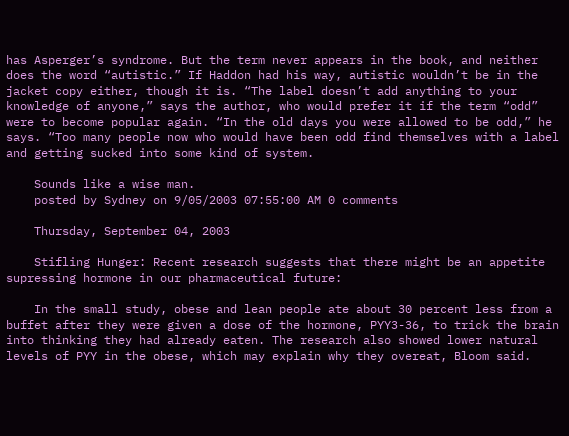has Asperger’s syndrome. But the term never appears in the book, and neither does the word “autistic.” If Haddon had his way, autistic wouldn’t be in the jacket copy either, though it is. “The label doesn’t add anything to your knowledge of anyone,” says the author, who would prefer it if the term “odd” were to become popular again. “In the old days you were allowed to be odd,” he says. “Too many people now who would have been odd find themselves with a label and getting sucked into some kind of system.

    Sounds like a wise man.
    posted by Sydney on 9/05/2003 07:55:00 AM 0 comments

    Thursday, September 04, 2003

    Stifling Hunger: Recent research suggests that there might be an appetite supressing hormone in our pharmaceutical future:

    In the small study, obese and lean people ate about 30 percent less from a buffet after they were given a dose of the hormone, PYY3-36, to trick the brain into thinking they had already eaten. The research also showed lower natural levels of PYY in the obese, which may explain why they overeat, Bloom said.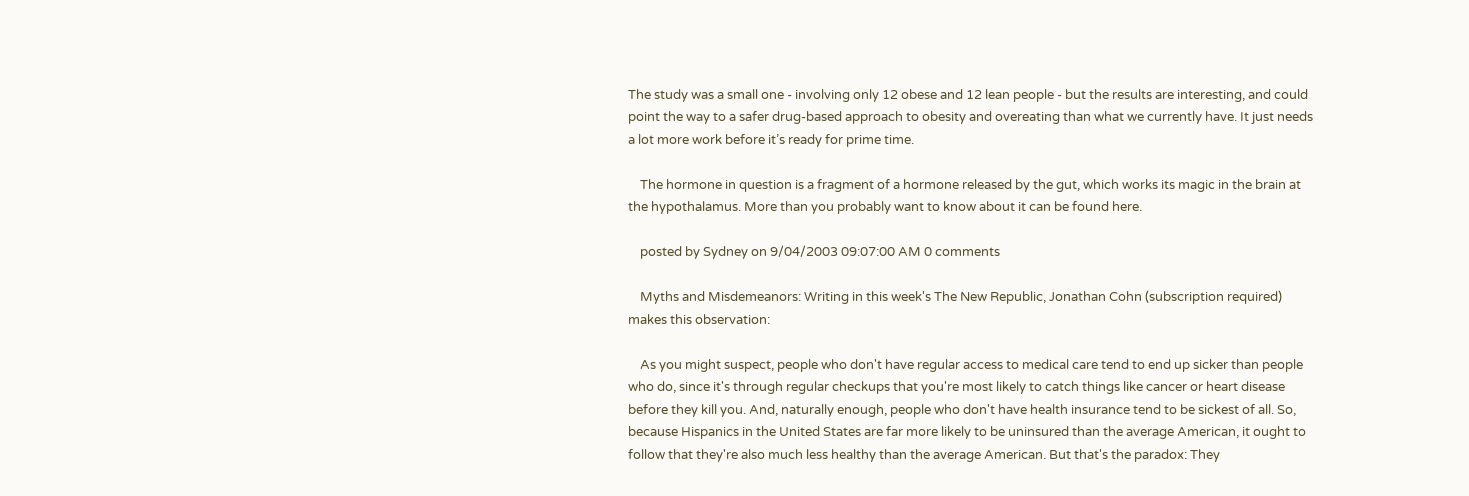The study was a small one - involving only 12 obese and 12 lean people - but the results are interesting, and could point the way to a safer drug-based approach to obesity and overeating than what we currently have. It just needs a lot more work before it’s ready for prime time.

    The hormone in question is a fragment of a hormone released by the gut, which works its magic in the brain at the hypothalamus. More than you probably want to know about it can be found here.

    posted by Sydney on 9/04/2003 09:07:00 AM 0 comments

    Myths and Misdemeanors: Writing in this week's The New Republic, Jonathan Cohn (subscription required) makes this observation:

    As you might suspect, people who don't have regular access to medical care tend to end up sicker than people who do, since it's through regular checkups that you're most likely to catch things like cancer or heart disease before they kill you. And, naturally enough, people who don't have health insurance tend to be sickest of all. So, because Hispanics in the United States are far more likely to be uninsured than the average American, it ought to follow that they're also much less healthy than the average American. But that's the paradox: They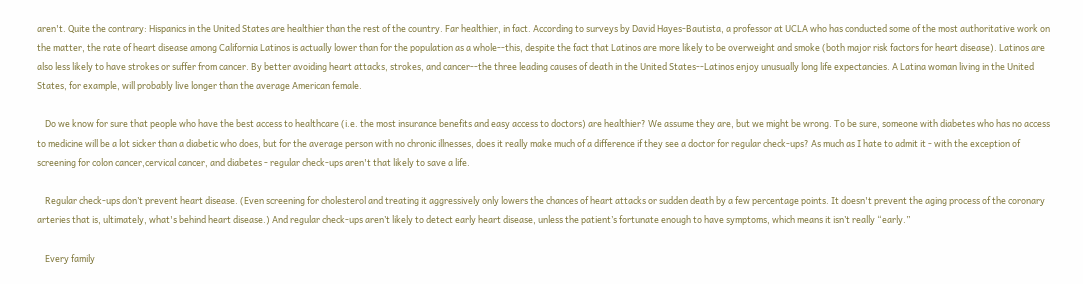aren't. Quite the contrary: Hispanics in the United States are healthier than the rest of the country. Far healthier, in fact. According to surveys by David Hayes-Bautista, a professor at UCLA who has conducted some of the most authoritative work on the matter, the rate of heart disease among California Latinos is actually lower than for the population as a whole--this, despite the fact that Latinos are more likely to be overweight and smoke (both major risk factors for heart disease). Latinos are also less likely to have strokes or suffer from cancer. By better avoiding heart attacks, strokes, and cancer--the three leading causes of death in the United States--Latinos enjoy unusually long life expectancies. A Latina woman living in the United States, for example, will probably live longer than the average American female.

    Do we know for sure that people who have the best access to healthcare (i.e. the most insurance benefits and easy access to doctors) are healthier? We assume they are, but we might be wrong. To be sure, someone with diabetes who has no access to medicine will be a lot sicker than a diabetic who does, but for the average person with no chronic illnesses, does it really make much of a difference if they see a doctor for regular check-ups? As much as I hate to admit it - with the exception of screening for colon cancer,cervical cancer, and diabetes - regular check-ups aren't that likely to save a life.

    Regular check-ups don’t prevent heart disease. (Even screening for cholesterol and treating it aggressively only lowers the chances of heart attacks or sudden death by a few percentage points. It doesn't prevent the aging process of the coronary arteries that is, ultimately, what's behind heart disease.) And regular check-ups aren’t likely to detect early heart disease, unless the patient’s fortunate enough to have symptoms, which means it isn’t really “early.”

    Every family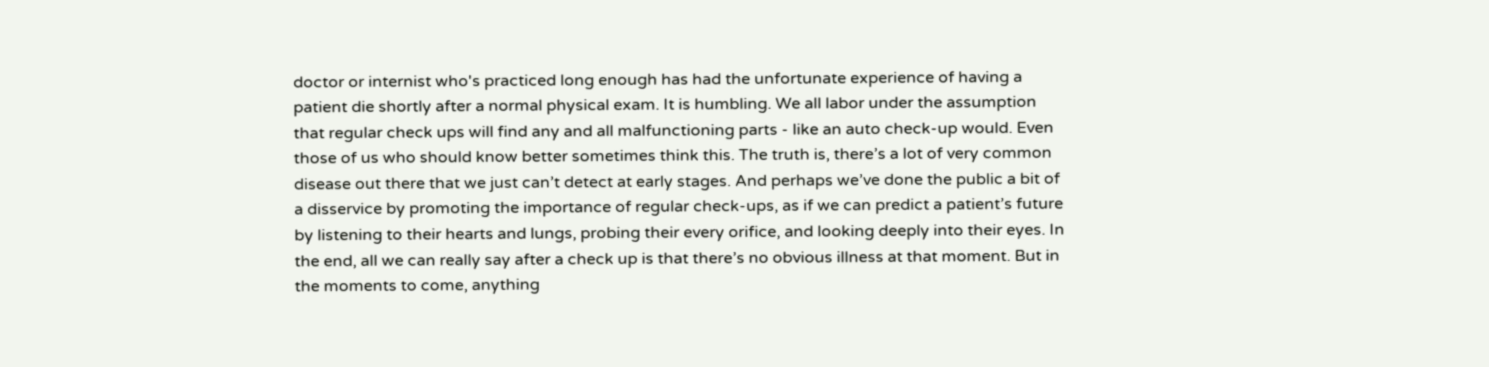doctor or internist who's practiced long enough has had the unfortunate experience of having a patient die shortly after a normal physical exam. It is humbling. We all labor under the assumption that regular check ups will find any and all malfunctioning parts - like an auto check-up would. Even those of us who should know better sometimes think this. The truth is, there’s a lot of very common disease out there that we just can’t detect at early stages. And perhaps we’ve done the public a bit of a disservice by promoting the importance of regular check-ups, as if we can predict a patient’s future by listening to their hearts and lungs, probing their every orifice, and looking deeply into their eyes. In the end, all we can really say after a check up is that there’s no obvious illness at that moment. But in the moments to come, anything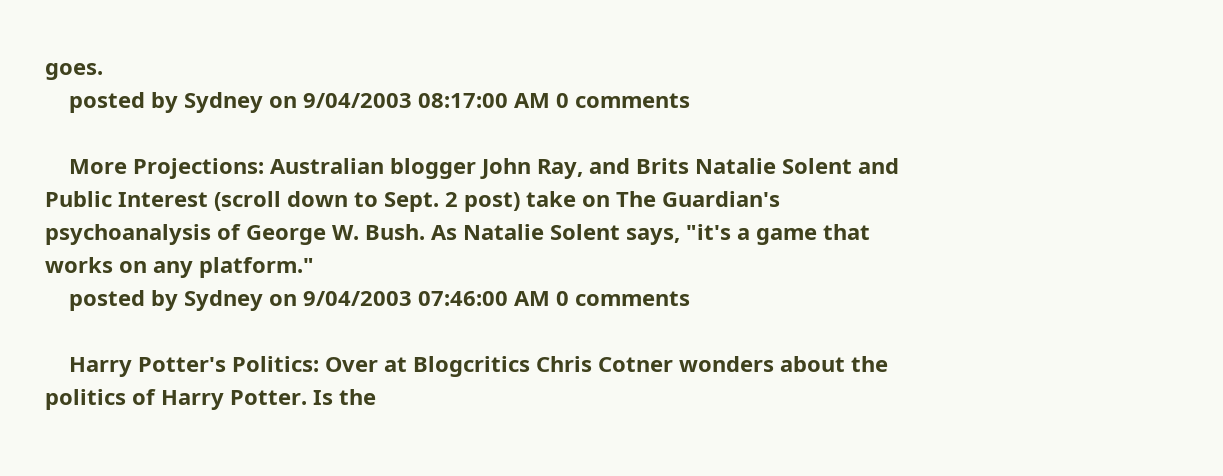goes.
    posted by Sydney on 9/04/2003 08:17:00 AM 0 comments

    More Projections: Australian blogger John Ray, and Brits Natalie Solent and Public Interest (scroll down to Sept. 2 post) take on The Guardian's psychoanalysis of George W. Bush. As Natalie Solent says, "it's a game that works on any platform."
    posted by Sydney on 9/04/2003 07:46:00 AM 0 comments

    Harry Potter's Politics: Over at Blogcritics Chris Cotner wonders about the politics of Harry Potter. Is the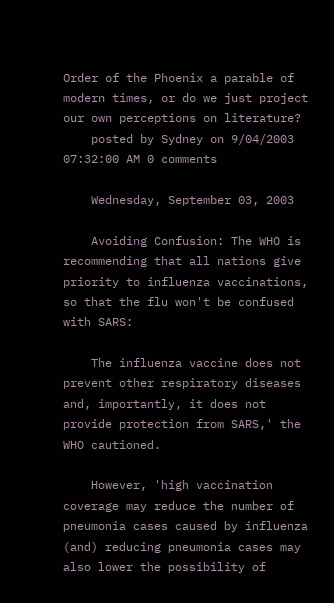Order of the Phoenix a parable of modern times, or do we just project our own perceptions on literature?
    posted by Sydney on 9/04/2003 07:32:00 AM 0 comments

    Wednesday, September 03, 2003

    Avoiding Confusion: The WHO is recommending that all nations give priority to influenza vaccinations, so that the flu won't be confused with SARS:

    The influenza vaccine does not prevent other respiratory diseases and, importantly, it does not provide protection from SARS,' the WHO cautioned.

    However, 'high vaccination coverage may reduce the number of pneumonia cases caused by influenza (and) reducing pneumonia cases may also lower the possibility of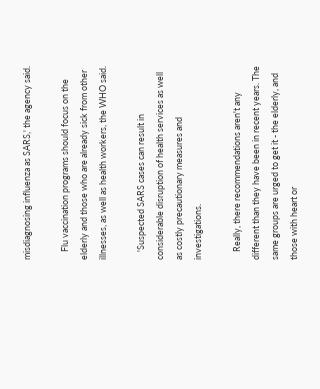misdiagnosing influenza as SARS,' the agency said.

    Flu vaccination programs should focus on the elderly and those who are already sick from other illnesses, as well as health workers, the WHO said.

    'Suspected SARS cases can result in considerable disruption of health services as well as costly precautionary measures and investigations.

    Really, there recommendations aren't any different than they have been in recent years. The same groups are urged to get it - the elderly, and those with heart or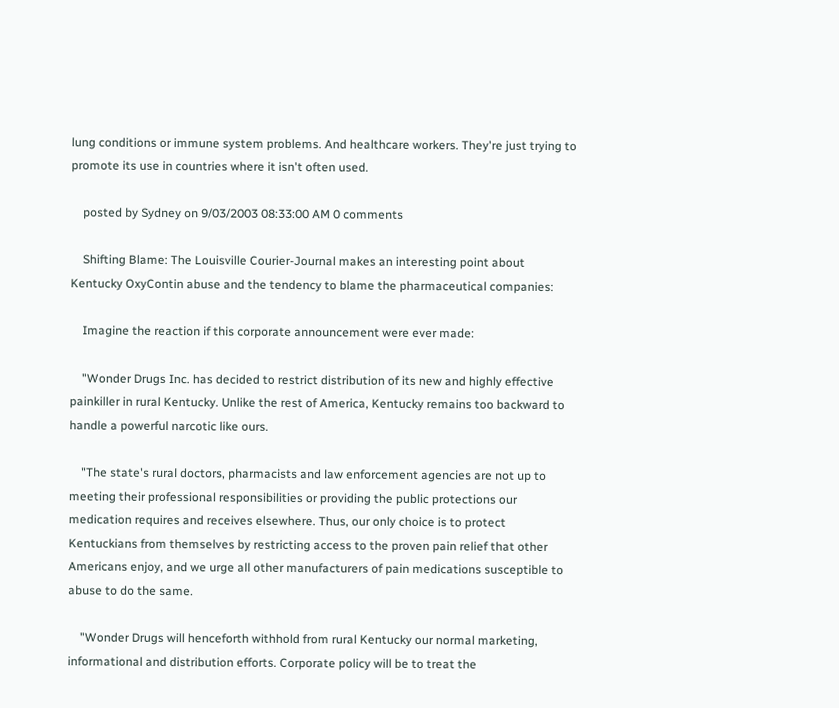lung conditions or immune system problems. And healthcare workers. They're just trying to promote its use in countries where it isn't often used.

    posted by Sydney on 9/03/2003 08:33:00 AM 0 comments

    Shifting Blame: The Louisville Courier-Journal makes an interesting point about Kentucky OxyContin abuse and the tendency to blame the pharmaceutical companies:

    Imagine the reaction if this corporate announcement were ever made:

    "Wonder Drugs Inc. has decided to restrict distribution of its new and highly effective painkiller in rural Kentucky. Unlike the rest of America, Kentucky remains too backward to handle a powerful narcotic like ours.

    "The state's rural doctors, pharmacists and law enforcement agencies are not up to meeting their professional responsibilities or providing the public protections our medication requires and receives elsewhere. Thus, our only choice is to protect Kentuckians from themselves by restricting access to the proven pain relief that other Americans enjoy, and we urge all other manufacturers of pain medications susceptible to abuse to do the same.

    "Wonder Drugs will henceforth withhold from rural Kentucky our normal marketing, informational and distribution efforts. Corporate policy will be to treat the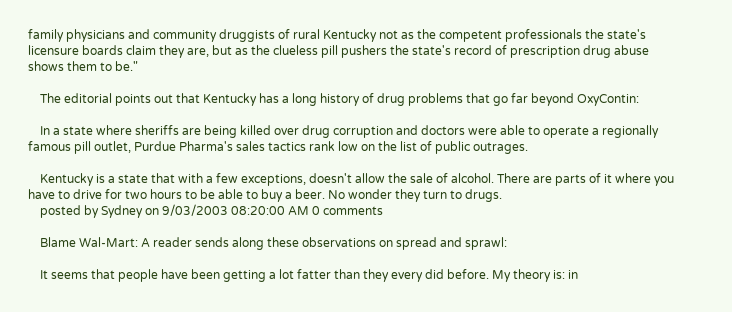family physicians and community druggists of rural Kentucky not as the competent professionals the state's licensure boards claim they are, but as the clueless pill pushers the state's record of prescription drug abuse shows them to be."

    The editorial points out that Kentucky has a long history of drug problems that go far beyond OxyContin:

    In a state where sheriffs are being killed over drug corruption and doctors were able to operate a regionally famous pill outlet, Purdue Pharma's sales tactics rank low on the list of public outrages.

    Kentucky is a state that with a few exceptions, doesn't allow the sale of alcohol. There are parts of it where you have to drive for two hours to be able to buy a beer. No wonder they turn to drugs.
    posted by Sydney on 9/03/2003 08:20:00 AM 0 comments

    Blame Wal-Mart: A reader sends along these observations on spread and sprawl:

    It seems that people have been getting a lot fatter than they every did before. My theory is: in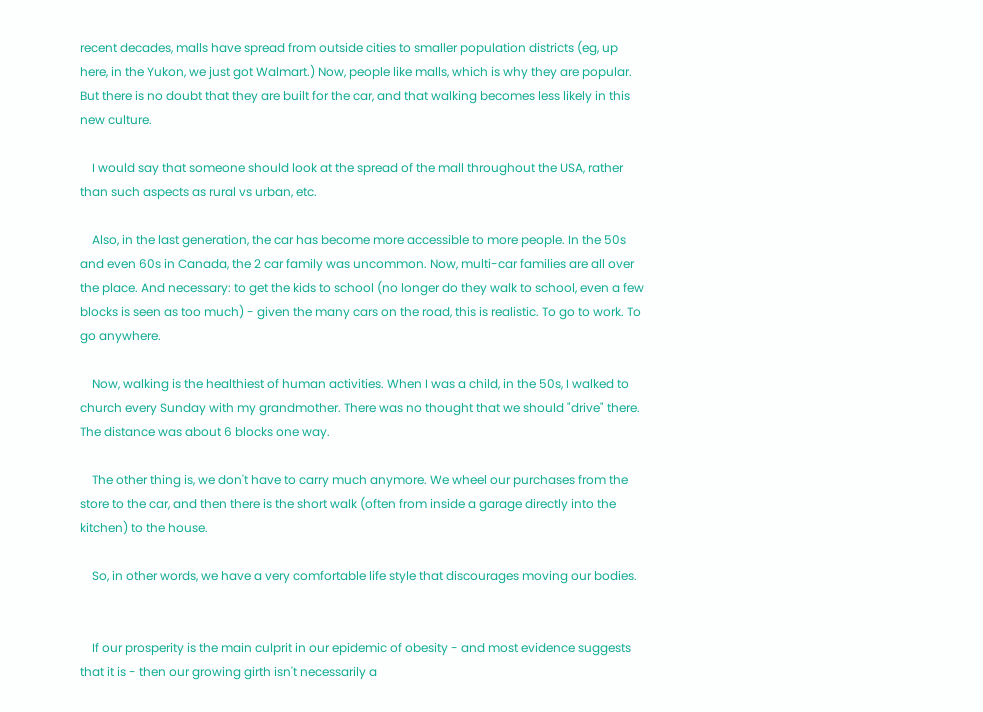recent decades, malls have spread from outside cities to smaller population districts (eg, up here, in the Yukon, we just got Walmart.) Now, people like malls, which is why they are popular. But there is no doubt that they are built for the car, and that walking becomes less likely in this new culture.

    I would say that someone should look at the spread of the mall throughout the USA, rather than such aspects as rural vs urban, etc.

    Also, in the last generation, the car has become more accessible to more people. In the 50s and even 60s in Canada, the 2 car family was uncommon. Now, multi-car families are all over the place. And necessary: to get the kids to school (no longer do they walk to school, even a few blocks is seen as too much) - given the many cars on the road, this is realistic. To go to work. To go anywhere.

    Now, walking is the healthiest of human activities. When I was a child, in the 50s, I walked to church every Sunday with my grandmother. There was no thought that we should "drive" there. The distance was about 6 blocks one way.

    The other thing is, we don't have to carry much anymore. We wheel our purchases from the store to the car, and then there is the short walk (often from inside a garage directly into the kitchen) to the house.

    So, in other words, we have a very comfortable life style that discourages moving our bodies.


    If our prosperity is the main culprit in our epidemic of obesity - and most evidence suggests that it is - then our growing girth isn't necessarily a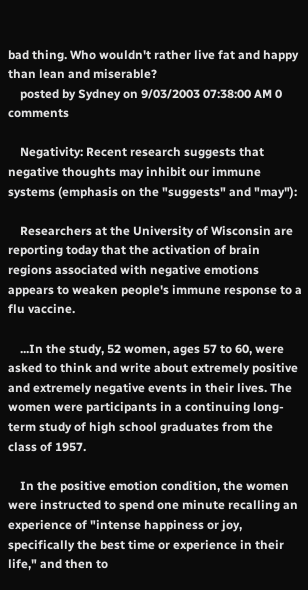bad thing. Who wouldn't rather live fat and happy than lean and miserable?
    posted by Sydney on 9/03/2003 07:38:00 AM 0 comments

    Negativity: Recent research suggests that negative thoughts may inhibit our immune systems (emphasis on the "suggests" and "may"):

    Researchers at the University of Wisconsin are reporting today that the activation of brain regions associated with negative emotions appears to weaken people's immune response to a flu vaccine.

    ...In the study, 52 women, ages 57 to 60, were asked to think and write about extremely positive and extremely negative events in their lives. The women were participants in a continuing long-term study of high school graduates from the class of 1957.

    In the positive emotion condition, the women were instructed to spend one minute recalling an experience of "intense happiness or joy, specifically the best time or experience in their life," and then to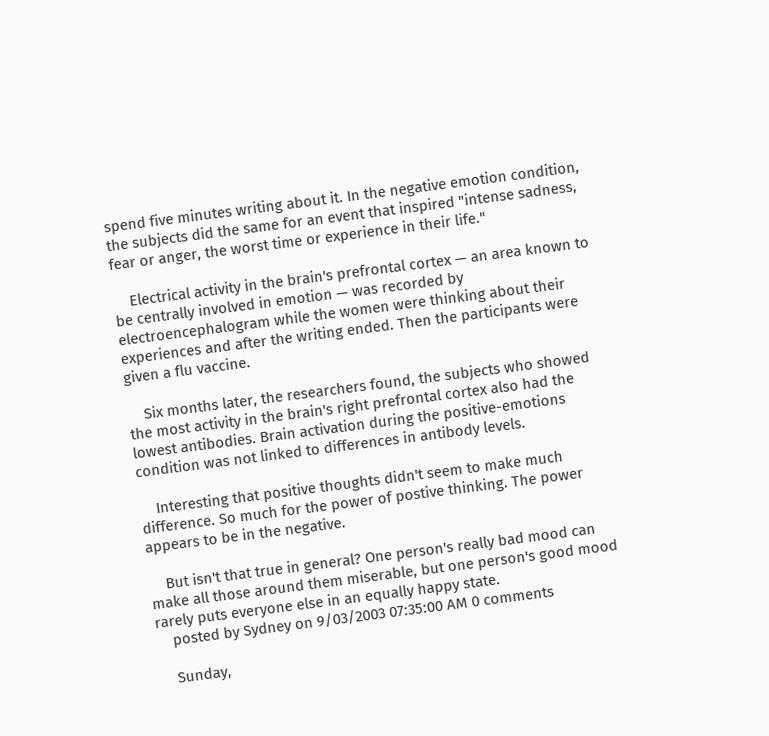spend five minutes writing about it. In the negative emotion condition, the subjects did the same for an event that inspired "intense sadness, fear or anger, the worst time or experience in their life."

    Electrical activity in the brain's prefrontal cortex — an area known to be centrally involved in emotion — was recorded by electroencephalogram while the women were thinking about their experiences and after the writing ended. Then the participants were given a flu vaccine.

    Six months later, the researchers found, the subjects who showed the most activity in the brain's right prefrontal cortex also had the lowest antibodies. Brain activation during the positive-emotions condition was not linked to differences in antibody levels.

    Interesting that positive thoughts didn't seem to make much difference. So much for the power of postive thinking. The power appears to be in the negative.

    But isn't that true in general? One person's really bad mood can make all those around them miserable, but one person's good mood rarely puts everyone else in an equally happy state.
    posted by Sydney on 9/03/2003 07:35:00 AM 0 comments

    Sunday,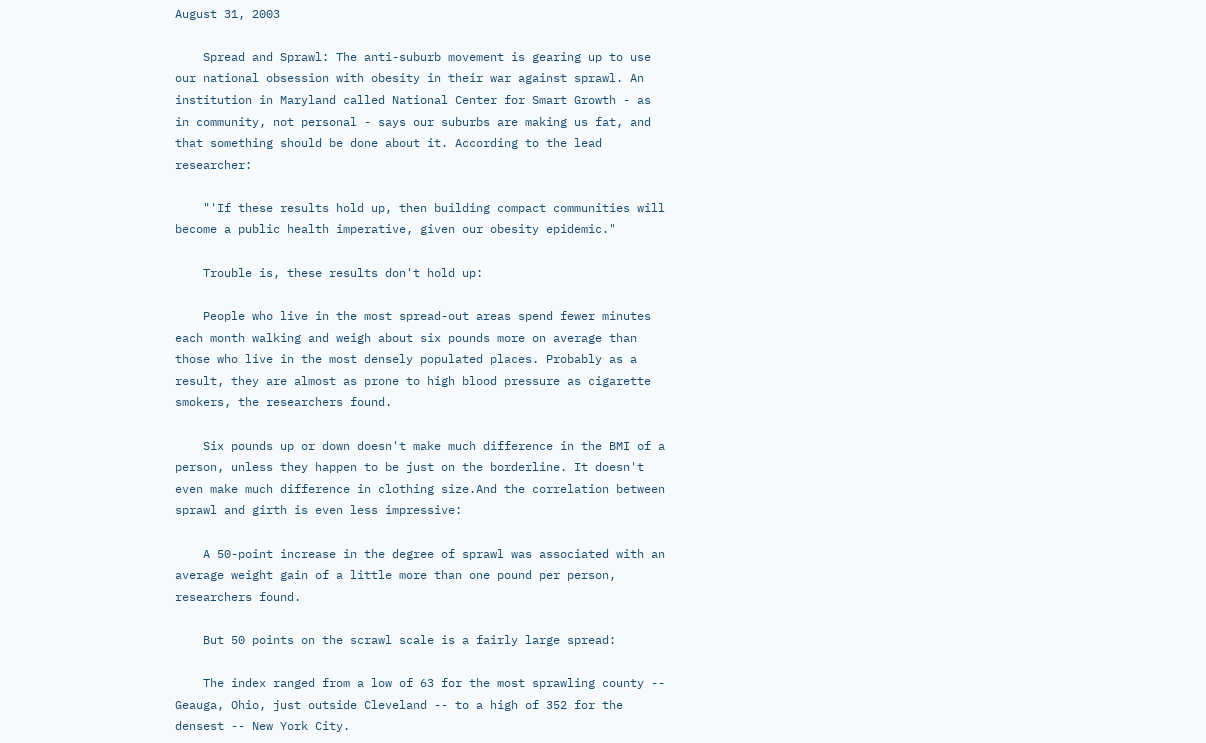August 31, 2003

    Spread and Sprawl: The anti-suburb movement is gearing up to use our national obsession with obesity in their war against sprawl. An institution in Maryland called National Center for Smart Growth - as in community, not personal - says our suburbs are making us fat, and that something should be done about it. According to the lead researcher:

    "'If these results hold up, then building compact communities will become a public health imperative, given our obesity epidemic."

    Trouble is, these results don't hold up:

    People who live in the most spread-out areas spend fewer minutes each month walking and weigh about six pounds more on average than those who live in the most densely populated places. Probably as a result, they are almost as prone to high blood pressure as cigarette smokers, the researchers found.

    Six pounds up or down doesn't make much difference in the BMI of a person, unless they happen to be just on the borderline. It doesn't even make much difference in clothing size.And the correlation between sprawl and girth is even less impressive:

    A 50-point increase in the degree of sprawl was associated with an average weight gain of a little more than one pound per person, researchers found.

    But 50 points on the scrawl scale is a fairly large spread:

    The index ranged from a low of 63 for the most sprawling county -- Geauga, Ohio, just outside Cleveland -- to a high of 352 for the densest -- New York City.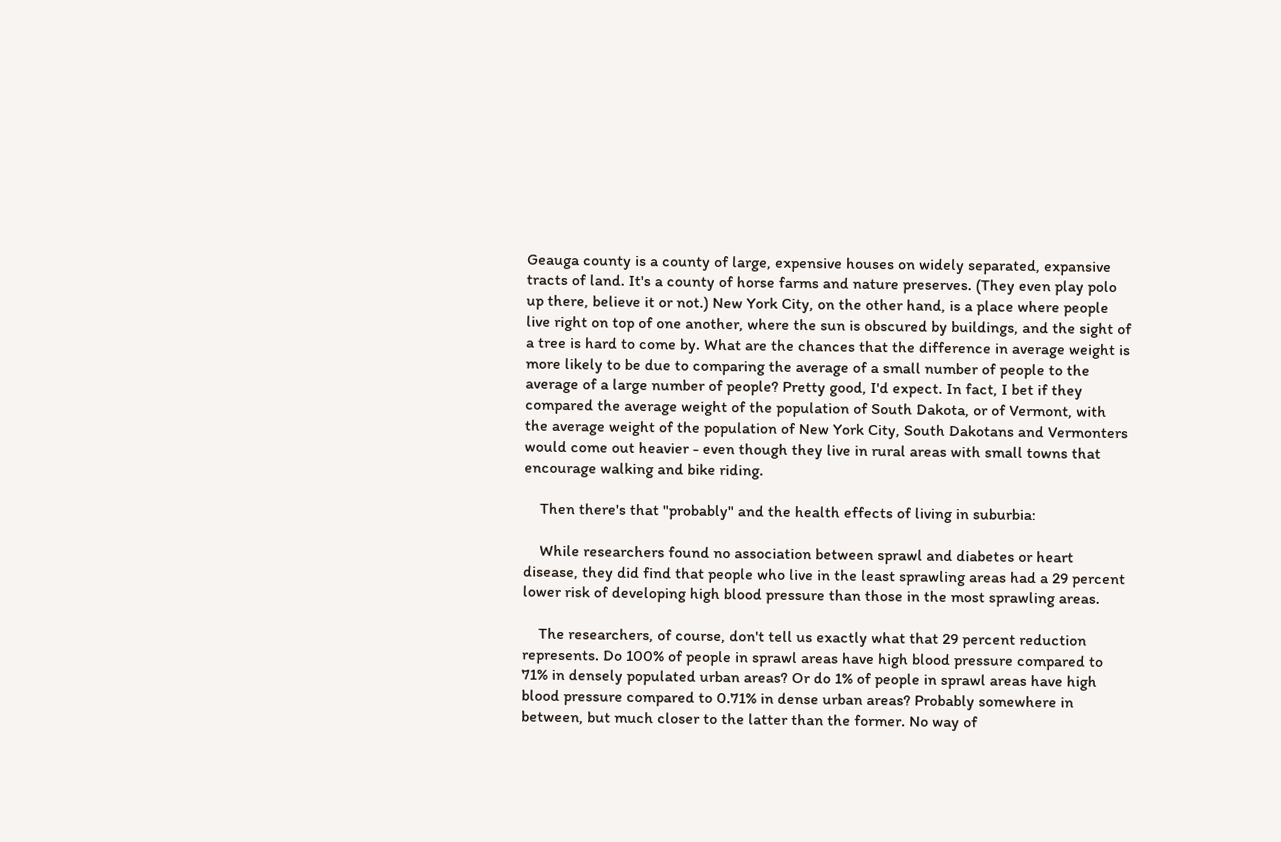Geauga county is a county of large, expensive houses on widely separated, expansive tracts of land. It's a county of horse farms and nature preserves. (They even play polo up there, believe it or not.) New York City, on the other hand, is a place where people live right on top of one another, where the sun is obscured by buildings, and the sight of a tree is hard to come by. What are the chances that the difference in average weight is more likely to be due to comparing the average of a small number of people to the average of a large number of people? Pretty good, I'd expect. In fact, I bet if they compared the average weight of the population of South Dakota, or of Vermont, with the average weight of the population of New York City, South Dakotans and Vermonters would come out heavier - even though they live in rural areas with small towns that encourage walking and bike riding.

    Then there's that "probably" and the health effects of living in suburbia:

    While researchers found no association between sprawl and diabetes or heart disease, they did find that people who live in the least sprawling areas had a 29 percent lower risk of developing high blood pressure than those in the most sprawling areas.

    The researchers, of course, don't tell us exactly what that 29 percent reduction represents. Do 100% of people in sprawl areas have high blood pressure compared to 71% in densely populated urban areas? Or do 1% of people in sprawl areas have high blood pressure compared to 0.71% in dense urban areas? Probably somewhere in between, but much closer to the latter than the former. No way of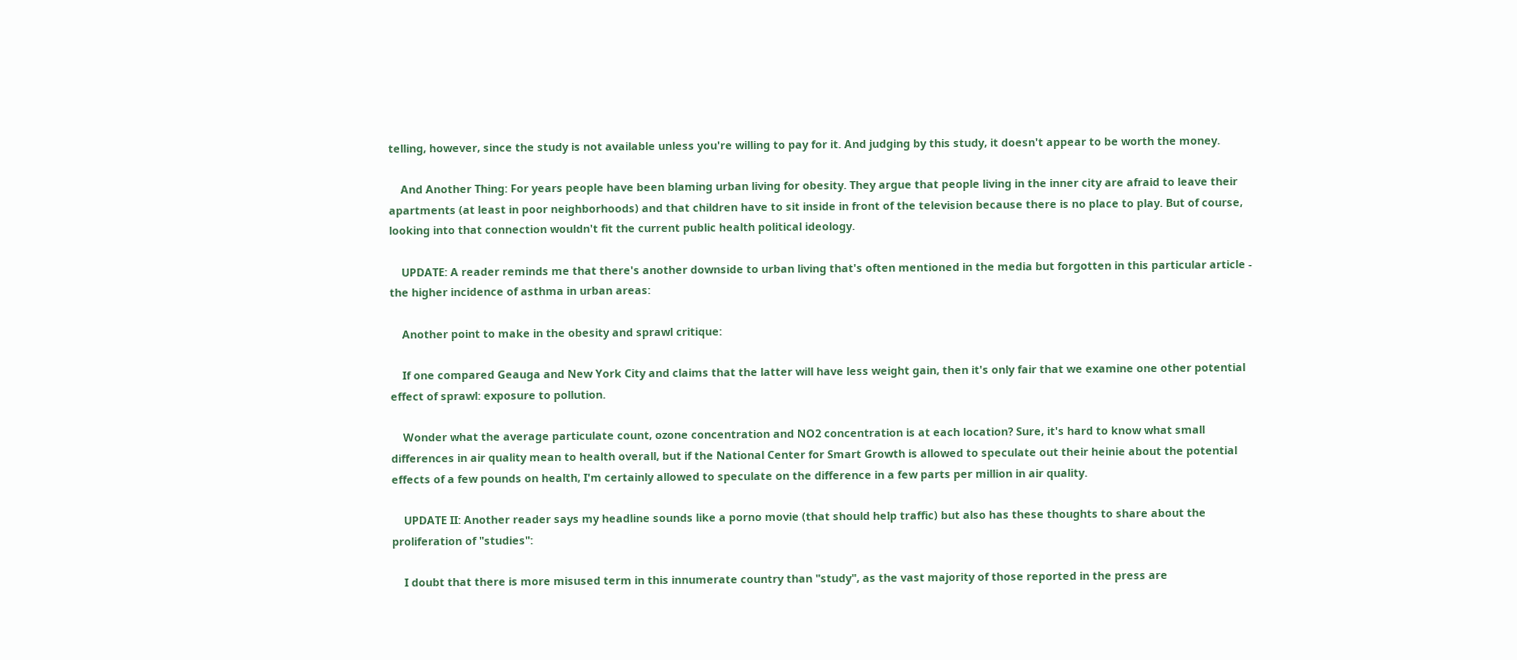telling, however, since the study is not available unless you're willing to pay for it. And judging by this study, it doesn't appear to be worth the money.

    And Another Thing: For years people have been blaming urban living for obesity. They argue that people living in the inner city are afraid to leave their apartments (at least in poor neighborhoods) and that children have to sit inside in front of the television because there is no place to play. But of course, looking into that connection wouldn't fit the current public health political ideology.

    UPDATE: A reader reminds me that there's another downside to urban living that's often mentioned in the media but forgotten in this particular article - the higher incidence of asthma in urban areas:

    Another point to make in the obesity and sprawl critique:

    If one compared Geauga and New York City and claims that the latter will have less weight gain, then it's only fair that we examine one other potential effect of sprawl: exposure to pollution.

    Wonder what the average particulate count, ozone concentration and NO2 concentration is at each location? Sure, it's hard to know what small differences in air quality mean to health overall, but if the National Center for Smart Growth is allowed to speculate out their heinie about the potential effects of a few pounds on health, I'm certainly allowed to speculate on the difference in a few parts per million in air quality.

    UPDATE II: Another reader says my headline sounds like a porno movie (that should help traffic) but also has these thoughts to share about the proliferation of "studies":

    I doubt that there is more misused term in this innumerate country than "study", as the vast majority of those reported in the press are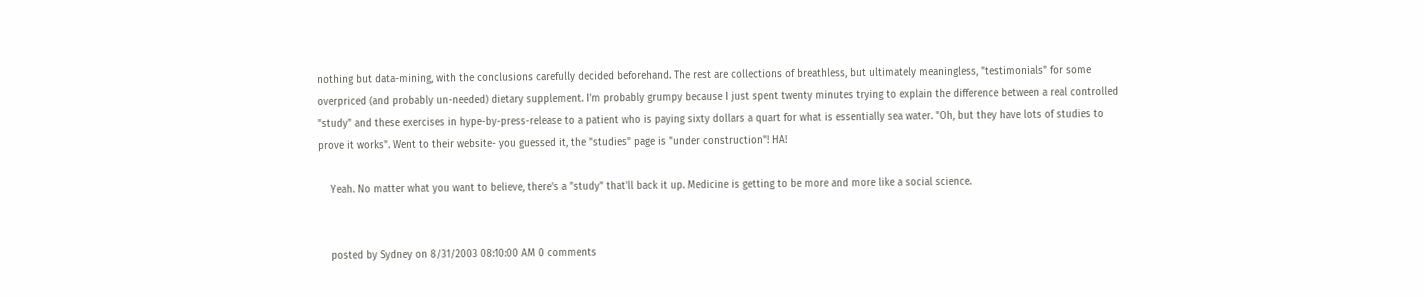nothing but data-mining, with the conclusions carefully decided beforehand. The rest are collections of breathless, but ultimately meaningless, "testimonials" for some overpriced (and probably un-needed) dietary supplement. I'm probably grumpy because I just spent twenty minutes trying to explain the difference between a real controlled "study" and these exercises in hype-by-press-release to a patient who is paying sixty dollars a quart for what is essentially sea water. "Oh, but they have lots of studies to prove it works". Went to their website- you guessed it, the "studies" page is "under construction"! HA!

    Yeah. No matter what you want to believe, there's a "study" that'll back it up. Medicine is getting to be more and more like a social science.


    posted by Sydney on 8/31/2003 08:10:00 AM 0 comments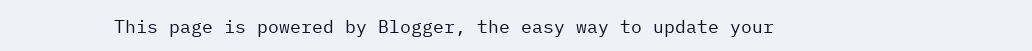This page is powered by Blogger, the easy way to update your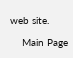web site.

    Main Page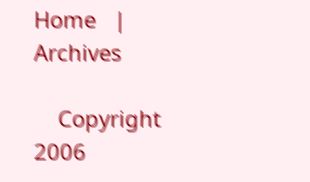Home   |   Archives

    Copyright 2006